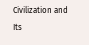Civilization and Its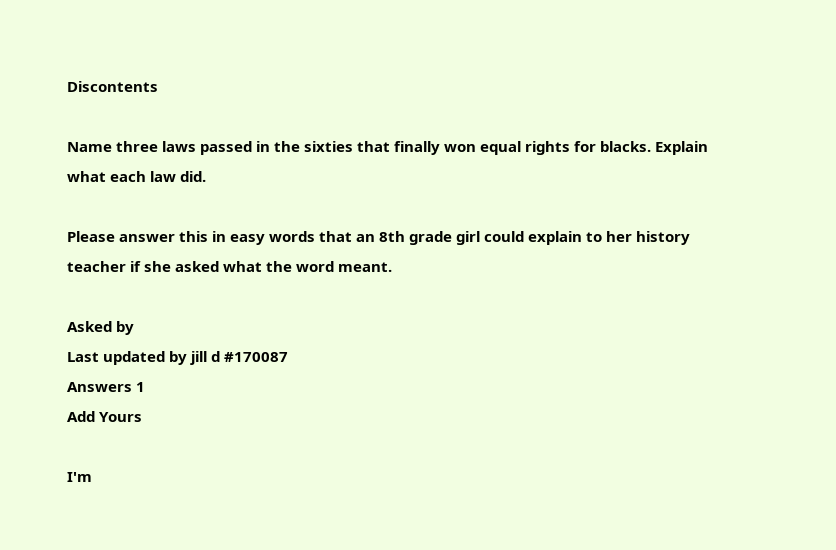Discontents

Name three laws passed in the sixties that finally won equal rights for blacks. Explain what each law did.

Please answer this in easy words that an 8th grade girl could explain to her history teacher if she asked what the word meant.

Asked by
Last updated by jill d #170087
Answers 1
Add Yours

I'm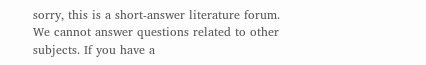sorry, this is a short-answer literature forum. We cannot answer questions related to other subjects. If you have a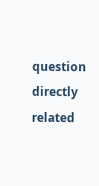question directly related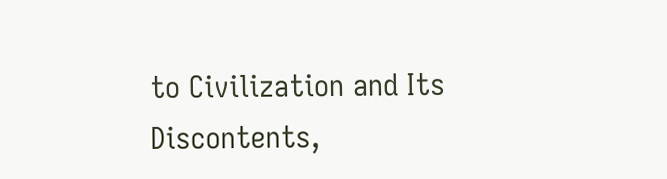to Civilization and Its Discontents,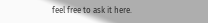feel free to ask it here.